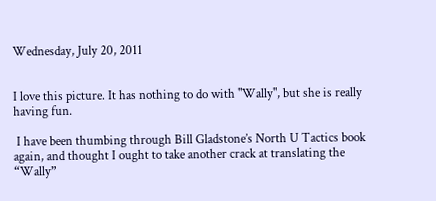Wednesday, July 20, 2011


I love this picture. It has nothing to do with "Wally", but she is really having fun.

 I have been thumbing through Bill Gladstone’s North U Tactics book again, and thought I ought to take another crack at translating the “Wally”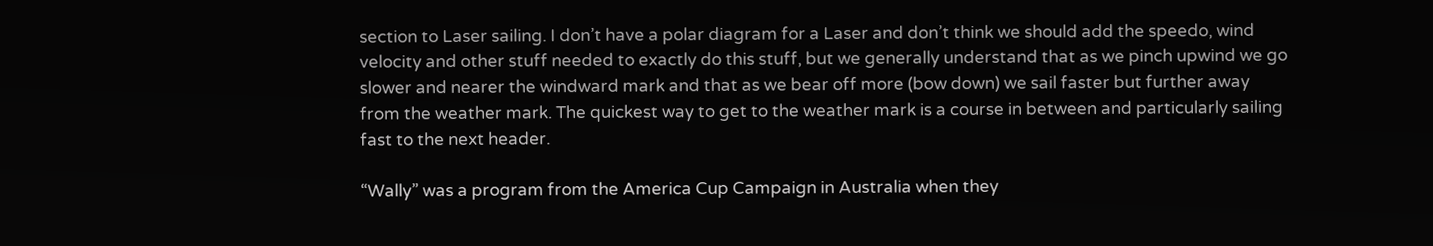section to Laser sailing. I don’t have a polar diagram for a Laser and don’t think we should add the speedo, wind velocity and other stuff needed to exactly do this stuff, but we generally understand that as we pinch upwind we go slower and nearer the windward mark and that as we bear off more (bow down) we sail faster but further away from the weather mark. The quickest way to get to the weather mark is a course in between and particularly sailing fast to the next header.

“Wally” was a program from the America Cup Campaign in Australia when they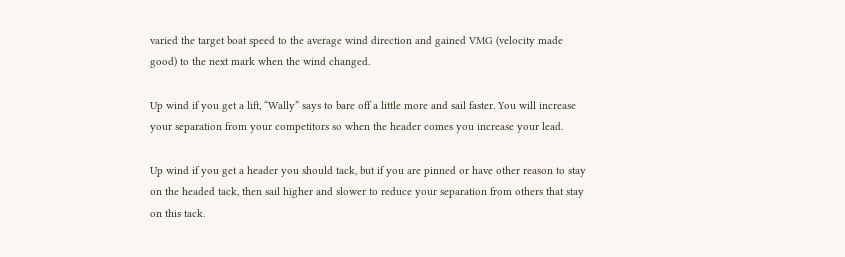varied the target boat speed to the average wind direction and gained VMG (velocity made good) to the next mark when the wind changed.

Up wind if you get a lift, “Wally” says to bare off a little more and sail faster. You will increase your separation from your competitors so when the header comes you increase your lead.

Up wind if you get a header you should tack, but if you are pinned or have other reason to stay on the headed tack, then sail higher and slower to reduce your separation from others that stay on this tack.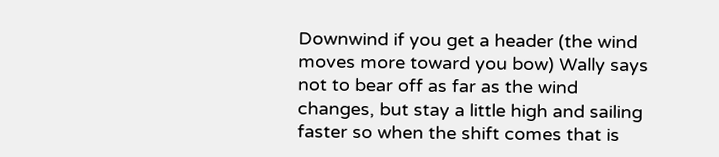Downwind if you get a header (the wind moves more toward you bow) Wally says not to bear off as far as the wind changes, but stay a little high and sailing faster so when the shift comes that is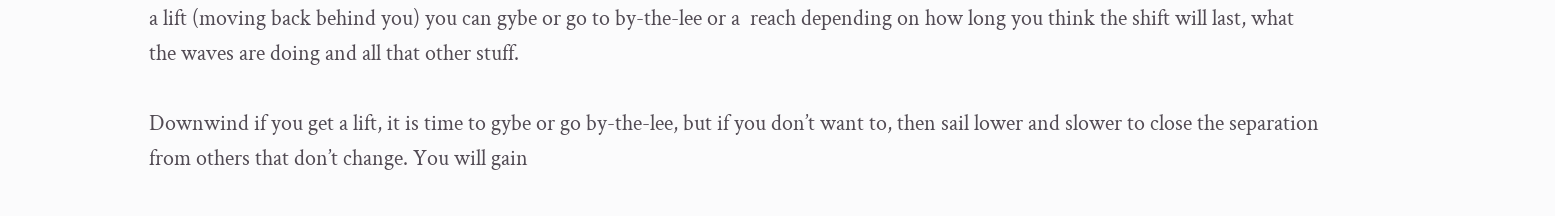a lift (moving back behind you) you can gybe or go to by-the-lee or a  reach depending on how long you think the shift will last, what the waves are doing and all that other stuff.

Downwind if you get a lift, it is time to gybe or go by-the-lee, but if you don’t want to, then sail lower and slower to close the separation from others that don’t change. You will gain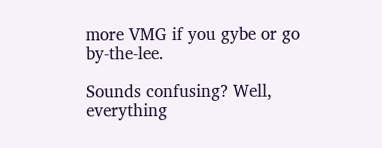more VMG if you gybe or go by-the-lee.

Sounds confusing? Well, everything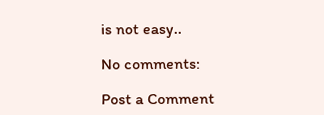is not easy..

No comments:

Post a Comment